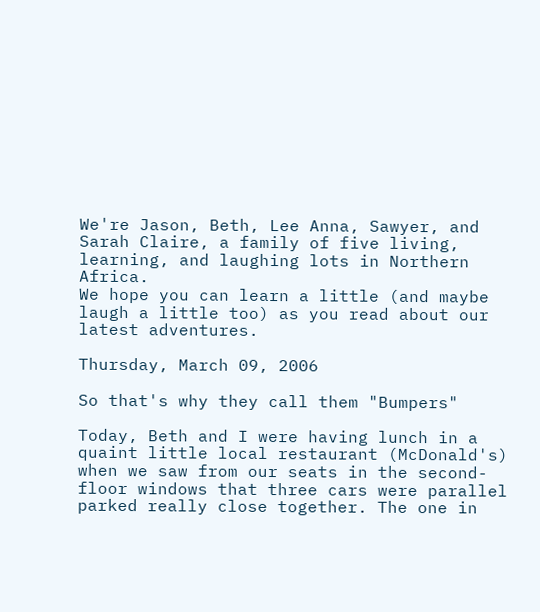We're Jason, Beth, Lee Anna, Sawyer, and Sarah Claire, a family of five living, learning, and laughing lots in Northern Africa.
We hope you can learn a little (and maybe laugh a little too) as you read about our latest adventures.

Thursday, March 09, 2006

So that's why they call them "Bumpers"

Today, Beth and I were having lunch in a quaint little local restaurant (McDonald's) when we saw from our seats in the second-floor windows that three cars were parallel parked really close together. The one in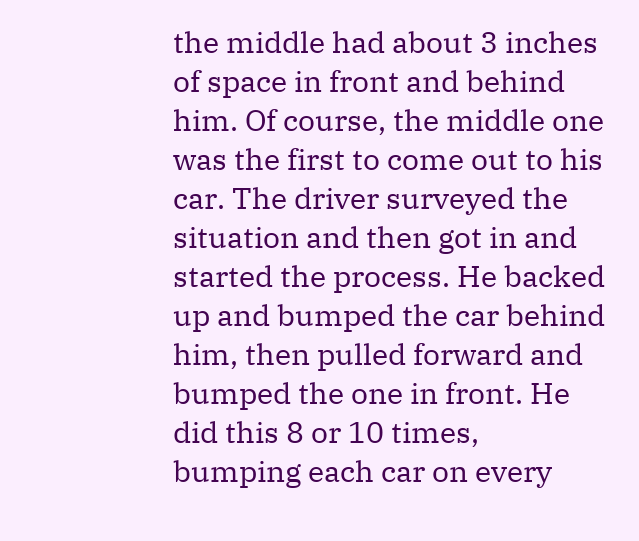the middle had about 3 inches of space in front and behind him. Of course, the middle one was the first to come out to his car. The driver surveyed the situation and then got in and started the process. He backed up and bumped the car behind him, then pulled forward and bumped the one in front. He did this 8 or 10 times, bumping each car on every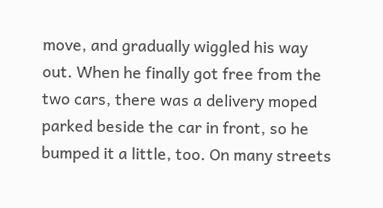move, and gradually wiggled his way out. When he finally got free from the two cars, there was a delivery moped parked beside the car in front, so he bumped it a little, too. On many streets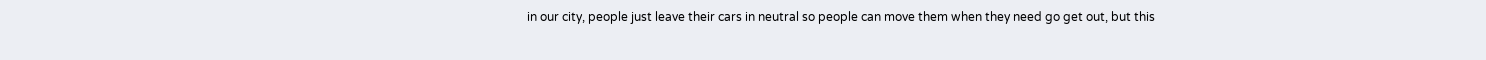in our city, people just leave their cars in neutral so people can move them when they need go get out, but this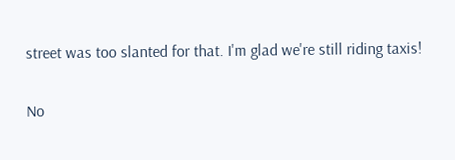street was too slanted for that. I'm glad we're still riding taxis!

No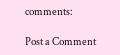comments:

Post a Comment